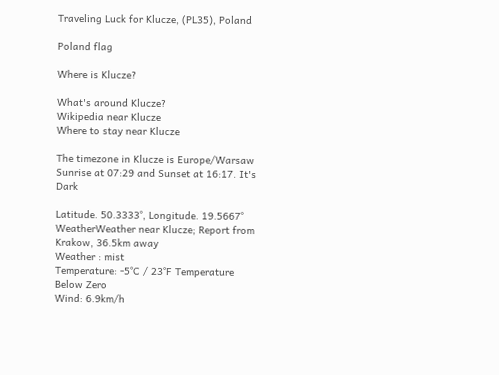Traveling Luck for Klucze, (PL35), Poland

Poland flag

Where is Klucze?

What's around Klucze?
Wikipedia near Klucze
Where to stay near Klucze

The timezone in Klucze is Europe/Warsaw
Sunrise at 07:29 and Sunset at 16:17. It's Dark

Latitude. 50.3333°, Longitude. 19.5667°
WeatherWeather near Klucze; Report from Krakow, 36.5km away
Weather : mist
Temperature: -5°C / 23°F Temperature Below Zero
Wind: 6.9km/h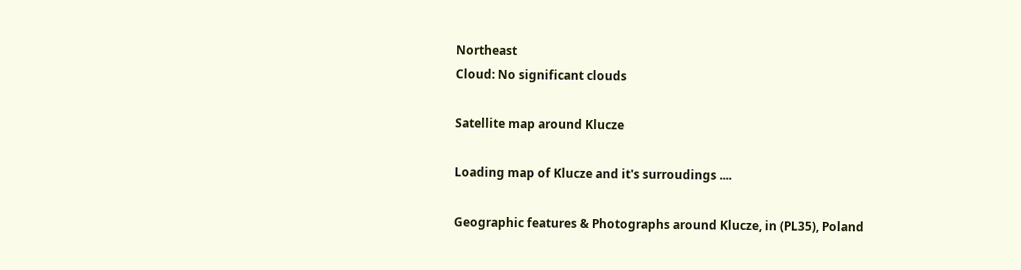Northeast
Cloud: No significant clouds

Satellite map around Klucze

Loading map of Klucze and it's surroudings ....

Geographic features & Photographs around Klucze, in (PL35), Poland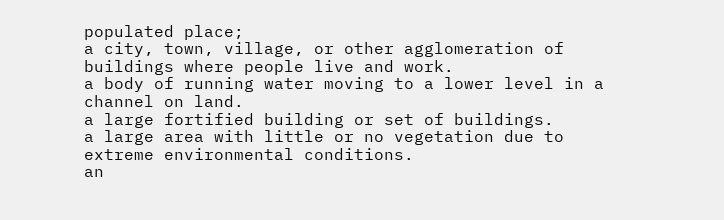populated place;
a city, town, village, or other agglomeration of buildings where people live and work.
a body of running water moving to a lower level in a channel on land.
a large fortified building or set of buildings.
a large area with little or no vegetation due to extreme environmental conditions.
an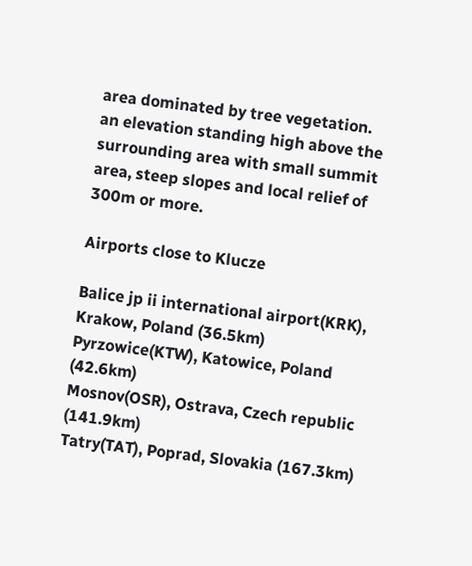area dominated by tree vegetation.
an elevation standing high above the surrounding area with small summit area, steep slopes and local relief of 300m or more.

Airports close to Klucze

Balice jp ii international airport(KRK), Krakow, Poland (36.5km)
Pyrzowice(KTW), Katowice, Poland (42.6km)
Mosnov(OSR), Ostrava, Czech republic (141.9km)
Tatry(TAT), Poprad, Slovakia (167.3km)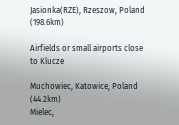Jasionka(RZE), Rzeszow, Poland (198.6km)

Airfields or small airports close to Klucze

Muchowiec, Katowice, Poland (44.2km)
Mielec,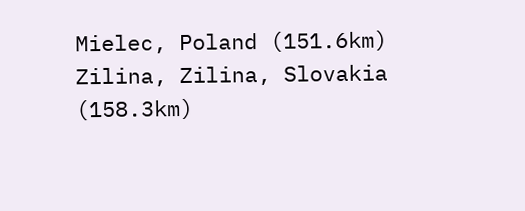Mielec, Poland (151.6km)
Zilina, Zilina, Slovakia (158.3km)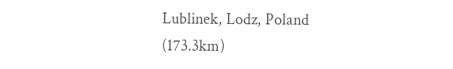Lublinek, Lodz, Poland (173.3km)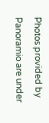Photos provided by Panoramio are under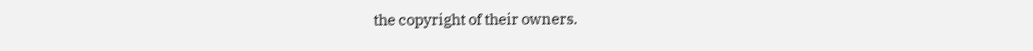the copyright of their owners.